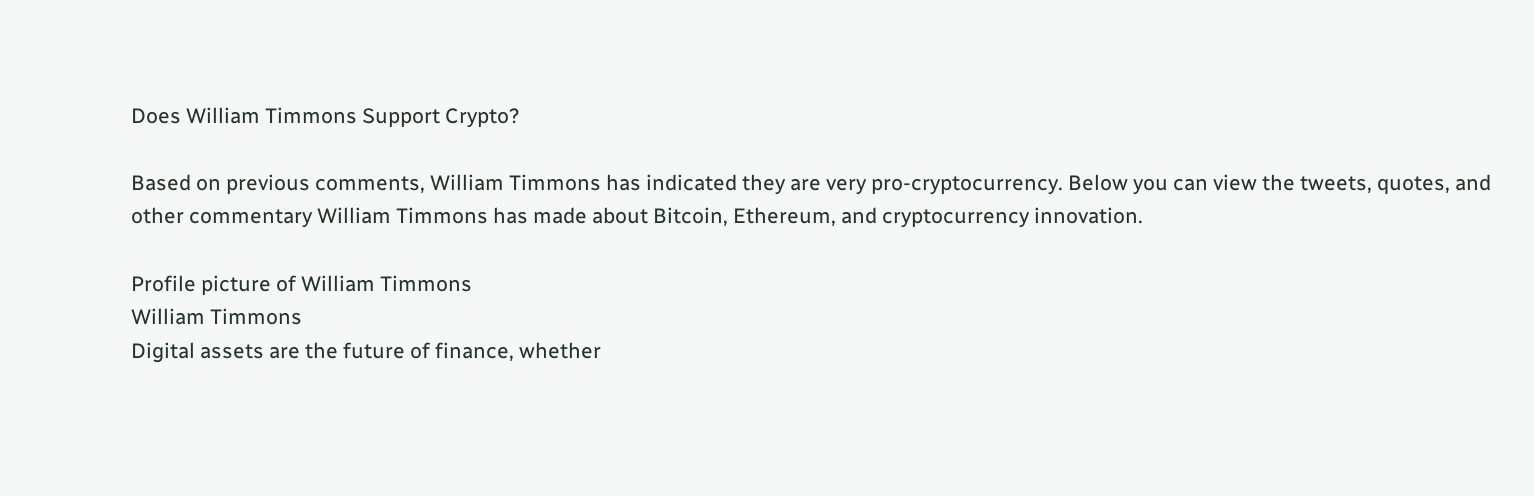Does William Timmons Support Crypto?

Based on previous comments, William Timmons has indicated they are very pro-cryptocurrency. Below you can view the tweets, quotes, and other commentary William Timmons has made about Bitcoin, Ethereum, and cryptocurrency innovation.

Profile picture of William Timmons
William Timmons
Digital assets are the future of finance, whether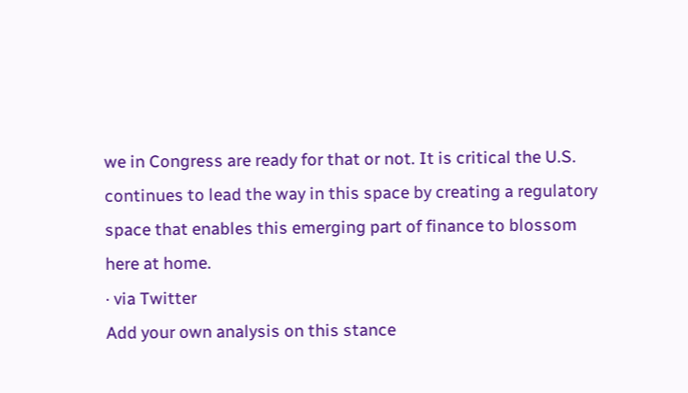we in Congress are ready for that or not. It is critical the U.S. continues to lead the way in this space by creating a regulatory space that enables this emerging part of finance to blossom here at home.
· via Twitter
Add your own analysis on this stance